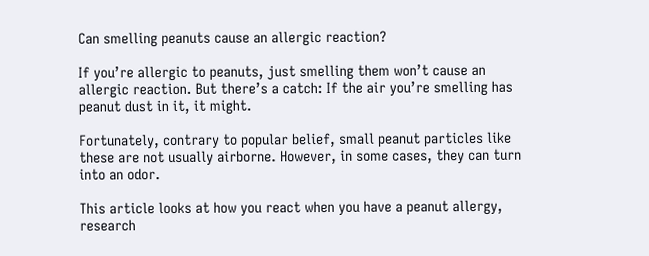Can smelling peanuts cause an allergic reaction?

If you’re allergic to peanuts, just smelling them won’t cause an allergic reaction. But there’s a catch: If the air you’re smelling has peanut dust in it, it might.

Fortunately, contrary to popular belief, small peanut particles like these are not usually airborne. However, in some cases, they can turn into an odor.

This article looks at how you react when you have a peanut allergy, research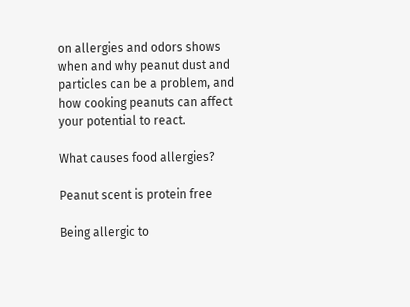on allergies and odors shows when and why peanut dust and particles can be a problem, and how cooking peanuts can affect your potential to react.

What causes food allergies?

Peanut scent is protein free

Being allergic to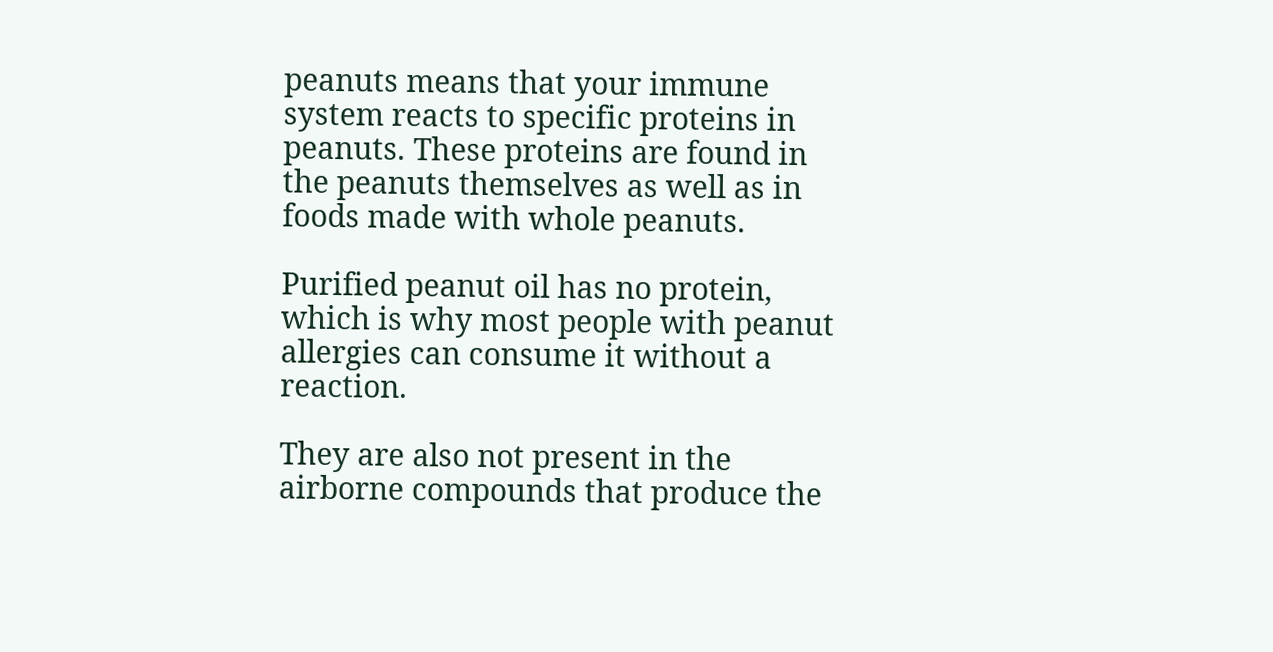peanuts means that your immune system reacts to specific proteins in peanuts. These proteins are found in the peanuts themselves as well as in foods made with whole peanuts.

Purified peanut oil has no protein, which is why most people with peanut allergies can consume it without a reaction.

They are also not present in the airborne compounds that produce the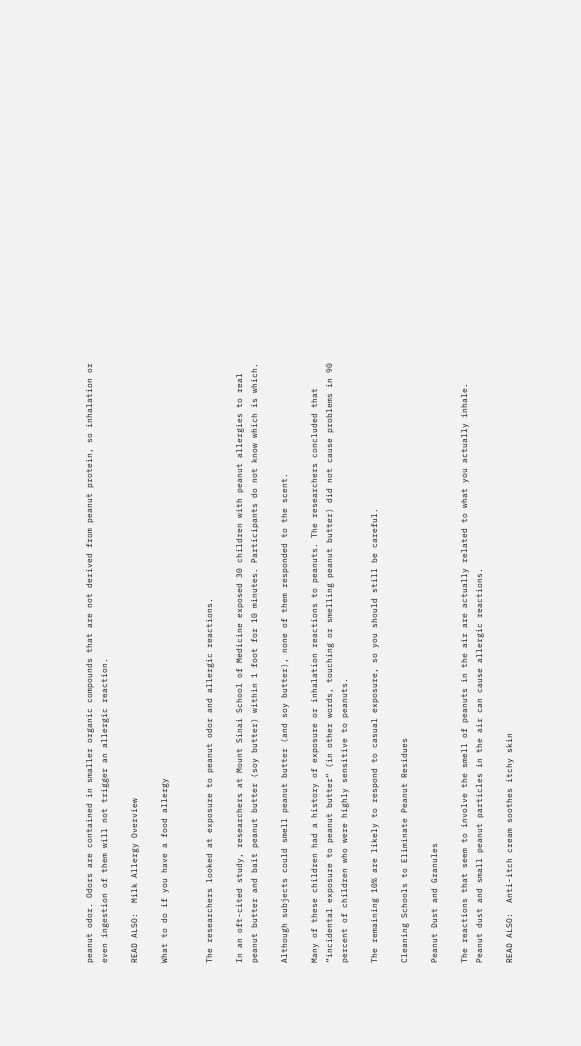peanut odor. Odors are contained in smaller organic compounds that are not derived from peanut protein, so inhalation or even ingestion of them will not trigger an allergic reaction.

READ ALSO:  Milk Allergy Overview

What to do if you have a food allergy


The researchers looked at exposure to peanut odor and allergic reactions.

In an oft-cited study, researchers at Mount Sinai School of Medicine exposed 30 children with peanut allergies to real peanut butter and bait peanut butter (soy butter) within 1 foot for 10 minutes. Participants do not know which is which.

Although subjects could smell peanut butter (and soy butter), none of them responded to the scent.

Many of these children had a history of exposure or inhalation reactions to peanuts. The researchers concluded that “incidental exposure to peanut butter” (in other words, touching or smelling peanut butter) did not cause problems in 90 percent of children who were highly sensitive to peanuts.

The remaining 10% are likely to respond to casual exposure, so you should still be careful.

Cleaning Schools to Eliminate Peanut Residues

Peanut Dust and Granules

The reactions that seem to involve the smell of peanuts in the air are actually related to what you actually inhale. Peanut dust and small peanut particles in the air can cause allergic reactions.

READ ALSO:  Anti-itch cream soothes itchy skin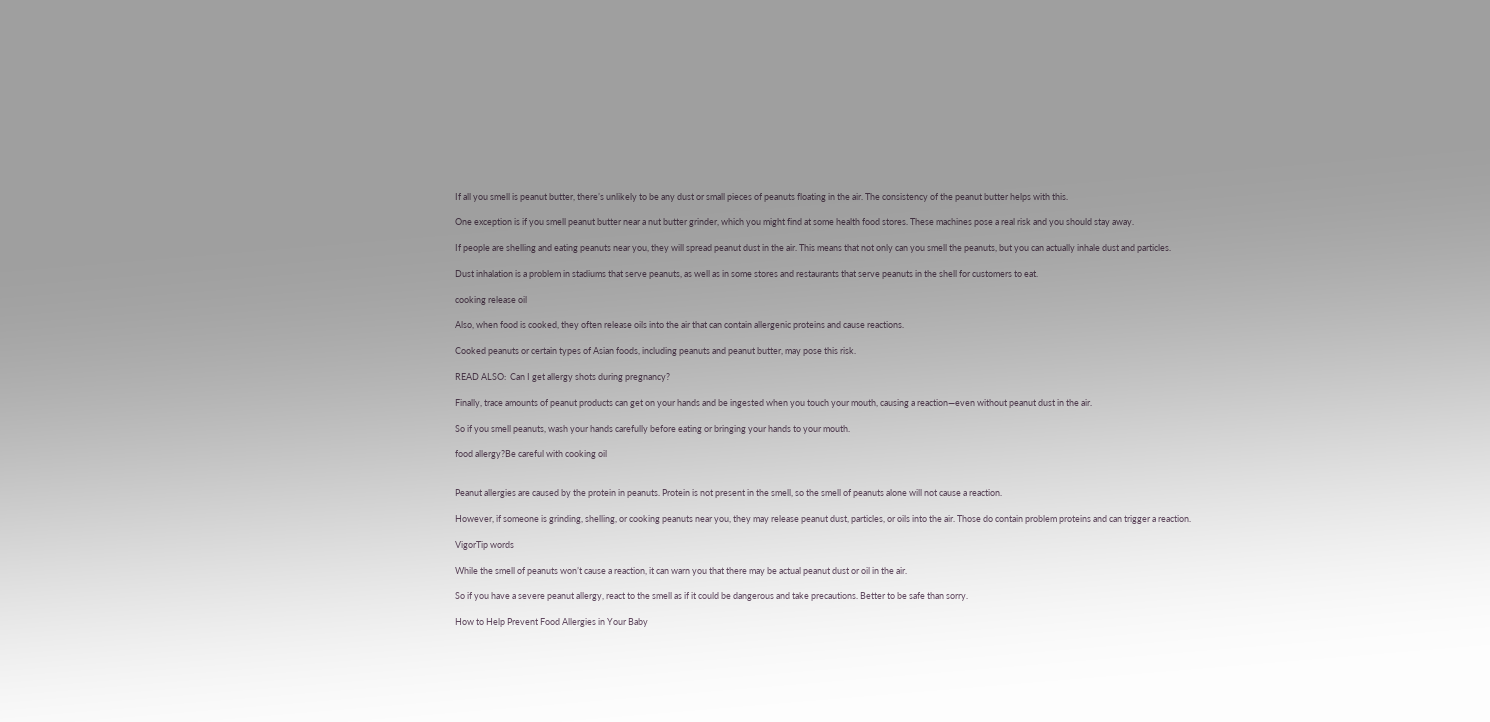If all you smell is peanut butter, there’s unlikely to be any dust or small pieces of peanuts floating in the air. The consistency of the peanut butter helps with this.

One exception is if you smell peanut butter near a nut butter grinder, which you might find at some health food stores. These machines pose a real risk and you should stay away.

If people are shelling and eating peanuts near you, they will spread peanut dust in the air. This means that not only can you smell the peanuts, but you can actually inhale dust and particles.

Dust inhalation is a problem in stadiums that serve peanuts, as well as in some stores and restaurants that serve peanuts in the shell for customers to eat.

cooking release oil

Also, when food is cooked, they often release oils into the air that can contain allergenic proteins and cause reactions.

Cooked peanuts or certain types of Asian foods, including peanuts and peanut butter, may pose this risk.

READ ALSO:  Can I get allergy shots during pregnancy?

Finally, trace amounts of peanut products can get on your hands and be ingested when you touch your mouth, causing a reaction—even without peanut dust in the air.

So if you smell peanuts, wash your hands carefully before eating or bringing your hands to your mouth.

food allergy?Be careful with cooking oil


Peanut allergies are caused by the protein in peanuts. Protein is not present in the smell, so the smell of peanuts alone will not cause a reaction.

However, if someone is grinding, shelling, or cooking peanuts near you, they may release peanut dust, particles, or oils into the air. Those do contain problem proteins and can trigger a reaction.

VigorTip words

While the smell of peanuts won’t cause a reaction, it can warn you that there may be actual peanut dust or oil in the air.

So if you have a severe peanut allergy, react to the smell as if it could be dangerous and take precautions. Better to be safe than sorry.

How to Help Prevent Food Allergies in Your Baby